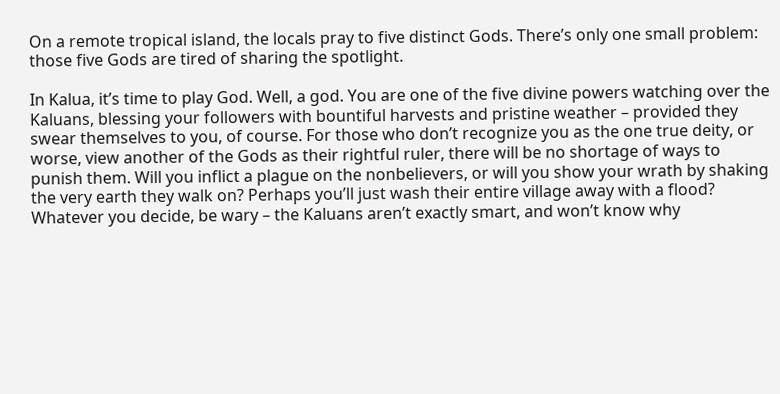On a remote tropical island, the locals pray to five distinct Gods. There’s only one small problem: those five Gods are tired of sharing the spotlight.

In Kalua, it’s time to play God. Well, a god. You are one of the five divine powers watching over the Kaluans, blessing your followers with bountiful harvests and pristine weather – provided they swear themselves to you, of course. For those who don’t recognize you as the one true deity, or worse, view another of the Gods as their rightful ruler, there will be no shortage of ways to punish them. Will you inflict a plague on the nonbelievers, or will you show your wrath by shaking the very earth they walk on? Perhaps you’ll just wash their entire village away with a flood? Whatever you decide, be wary – the Kaluans aren’t exactly smart, and won’t know why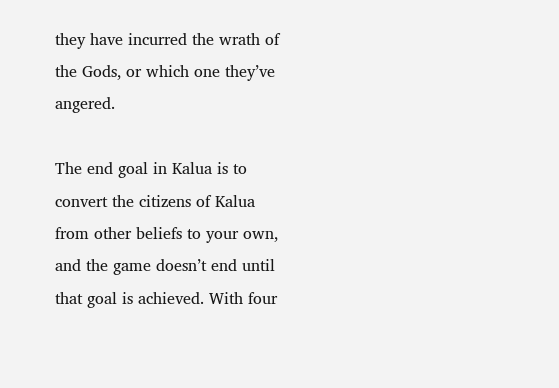they have incurred the wrath of the Gods, or which one they’ve angered.

The end goal in Kalua is to convert the citizens of Kalua from other beliefs to your own, and the game doesn’t end until that goal is achieved. With four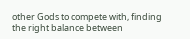other Gods to compete with, finding the right balance between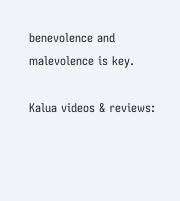benevolence and malevolence is key.

Kalua videos & reviews: